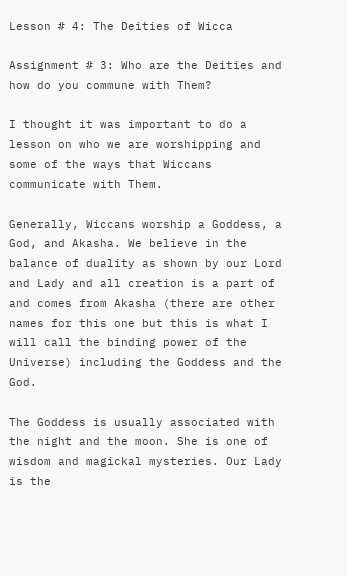Lesson # 4: The Deities of Wicca

Assignment # 3: Who are the Deities and how do you commune with Them?

I thought it was important to do a lesson on who we are worshipping and some of the ways that Wiccans communicate with Them.

Generally, Wiccans worship a Goddess, a God, and Akasha. We believe in the balance of duality as shown by our Lord and Lady and all creation is a part of and comes from Akasha (there are other names for this one but this is what I will call the binding power of the Universe) including the Goddess and the God.

The Goddess is usually associated with the night and the moon. She is one of wisdom and magickal mysteries. Our Lady is the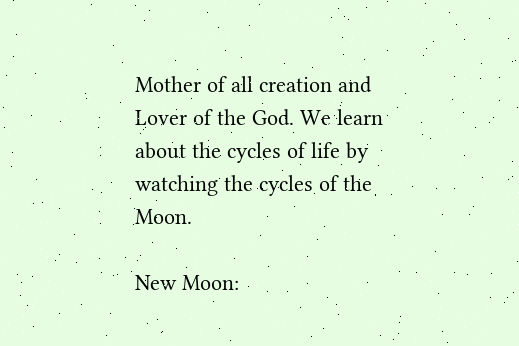Mother of all creation and Lover of the God. We learn about the cycles of life by watching the cycles of the Moon.

New Moon: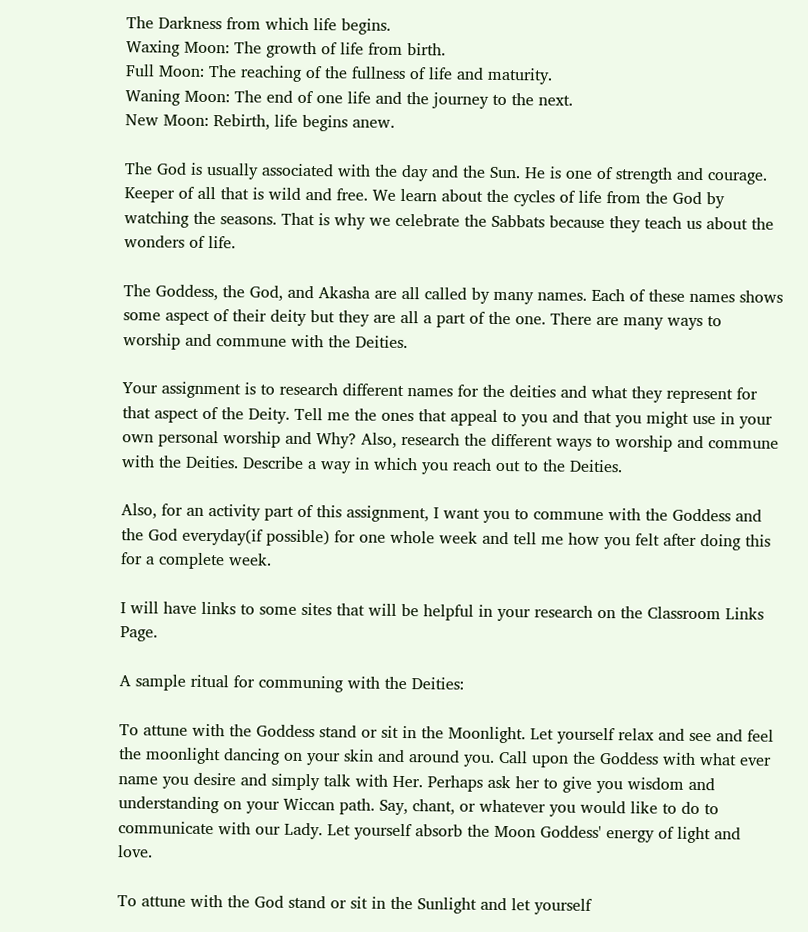The Darkness from which life begins.
Waxing Moon: The growth of life from birth.
Full Moon: The reaching of the fullness of life and maturity.
Waning Moon: The end of one life and the journey to the next.
New Moon: Rebirth, life begins anew.

The God is usually associated with the day and the Sun. He is one of strength and courage. Keeper of all that is wild and free. We learn about the cycles of life from the God by watching the seasons. That is why we celebrate the Sabbats because they teach us about the wonders of life.

The Goddess, the God, and Akasha are all called by many names. Each of these names shows some aspect of their deity but they are all a part of the one. There are many ways to worship and commune with the Deities.

Your assignment is to research different names for the deities and what they represent for that aspect of the Deity. Tell me the ones that appeal to you and that you might use in your own personal worship and Why? Also, research the different ways to worship and commune with the Deities. Describe a way in which you reach out to the Deities.

Also, for an activity part of this assignment, I want you to commune with the Goddess and the God everyday(if possible) for one whole week and tell me how you felt after doing this for a complete week.

I will have links to some sites that will be helpful in your research on the Classroom Links Page.

A sample ritual for communing with the Deities:

To attune with the Goddess stand or sit in the Moonlight. Let yourself relax and see and feel the moonlight dancing on your skin and around you. Call upon the Goddess with what ever name you desire and simply talk with Her. Perhaps ask her to give you wisdom and understanding on your Wiccan path. Say, chant, or whatever you would like to do to communicate with our Lady. Let yourself absorb the Moon Goddess' energy of light and love.

To attune with the God stand or sit in the Sunlight and let yourself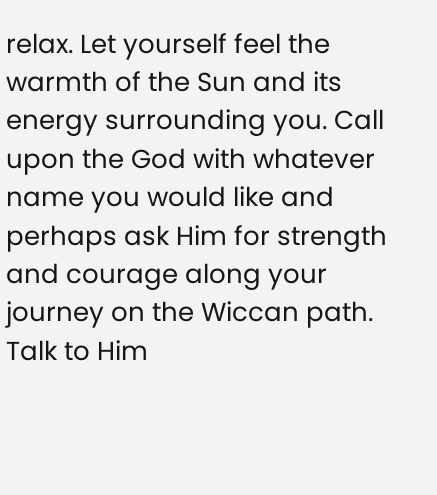relax. Let yourself feel the warmth of the Sun and its energy surrounding you. Call upon the God with whatever name you would like and perhaps ask Him for strength and courage along your journey on the Wiccan path. Talk to Him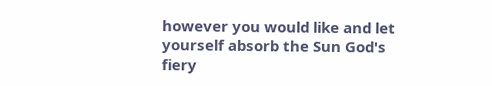however you would like and let yourself absorb the Sun God's fiery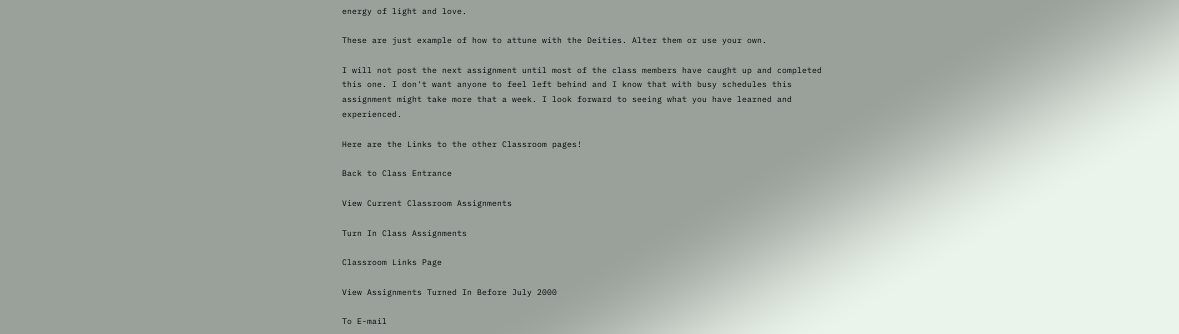energy of light and love.

These are just example of how to attune with the Deities. Alter them or use your own.

I will not post the next assignment until most of the class members have caught up and completed this one. I don't want anyone to feel left behind and I know that with busy schedules this assignment might take more that a week. I look forward to seeing what you have learned and experienced.

Here are the Links to the other Classroom pages!

Back to Class Entrance

View Current Classroom Assignments

Turn In Class Assignments

Classroom Links Page

View Assignments Turned In Before July 2000

To E-mail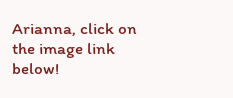Arianna, click on the image link below!